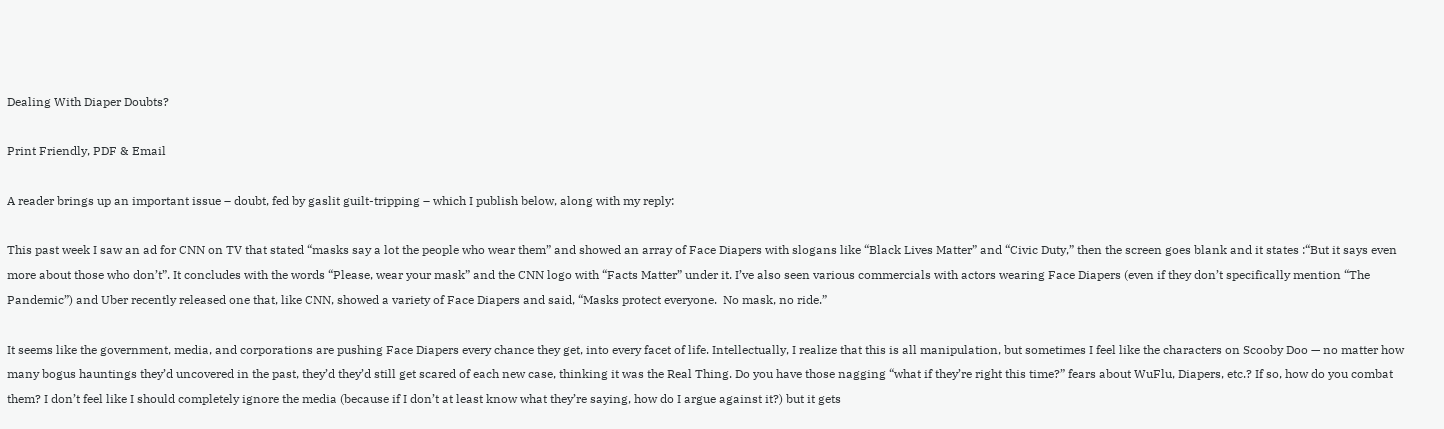Dealing With Diaper Doubts?

Print Friendly, PDF & Email

A reader brings up an important issue – doubt, fed by gaslit guilt-tripping – which I publish below, along with my reply:

This past week I saw an ad for CNN on TV that stated “masks say a lot the people who wear them” and showed an array of Face Diapers with slogans like “Black Lives Matter” and “Civic Duty,” then the screen goes blank and it states :“But it says even more about those who don’t”. It concludes with the words “Please, wear your mask” and the CNN logo with “Facts Matter” under it. I’ve also seen various commercials with actors wearing Face Diapers (even if they don’t specifically mention “The Pandemic”) and Uber recently released one that, like CNN, showed a variety of Face Diapers and said, “Masks protect everyone.  No mask, no ride.”

It seems like the government, media, and corporations are pushing Face Diapers every chance they get, into every facet of life. Intellectually, I realize that this is all manipulation, but sometimes I feel like the characters on Scooby Doo — no matter how many bogus hauntings they’d uncovered in the past, they’d they’d still get scared of each new case, thinking it was the Real Thing. Do you have those nagging “what if they’re right this time?” fears about WuFlu, Diapers, etc.? If so, how do you combat them? I don’t feel like I should completely ignore the media (because if I don’t at least know what they’re saying, how do I argue against it?) but it gets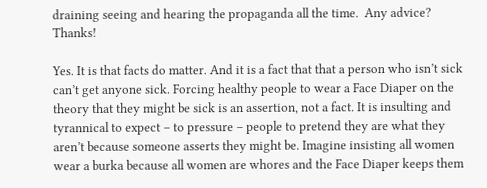draining seeing and hearing the propaganda all the time.  Any advice? Thanks!

Yes. It is that facts do matter. And it is a fact that that a person who isn’t sick can’t get anyone sick. Forcing healthy people to wear a Face Diaper on the theory that they might be sick is an assertion, not a fact. It is insulting and tyrannical to expect – to pressure – people to pretend they are what they aren’t because someone asserts they might be. Imagine insisting all women wear a burka because all women are whores and the Face Diaper keeps them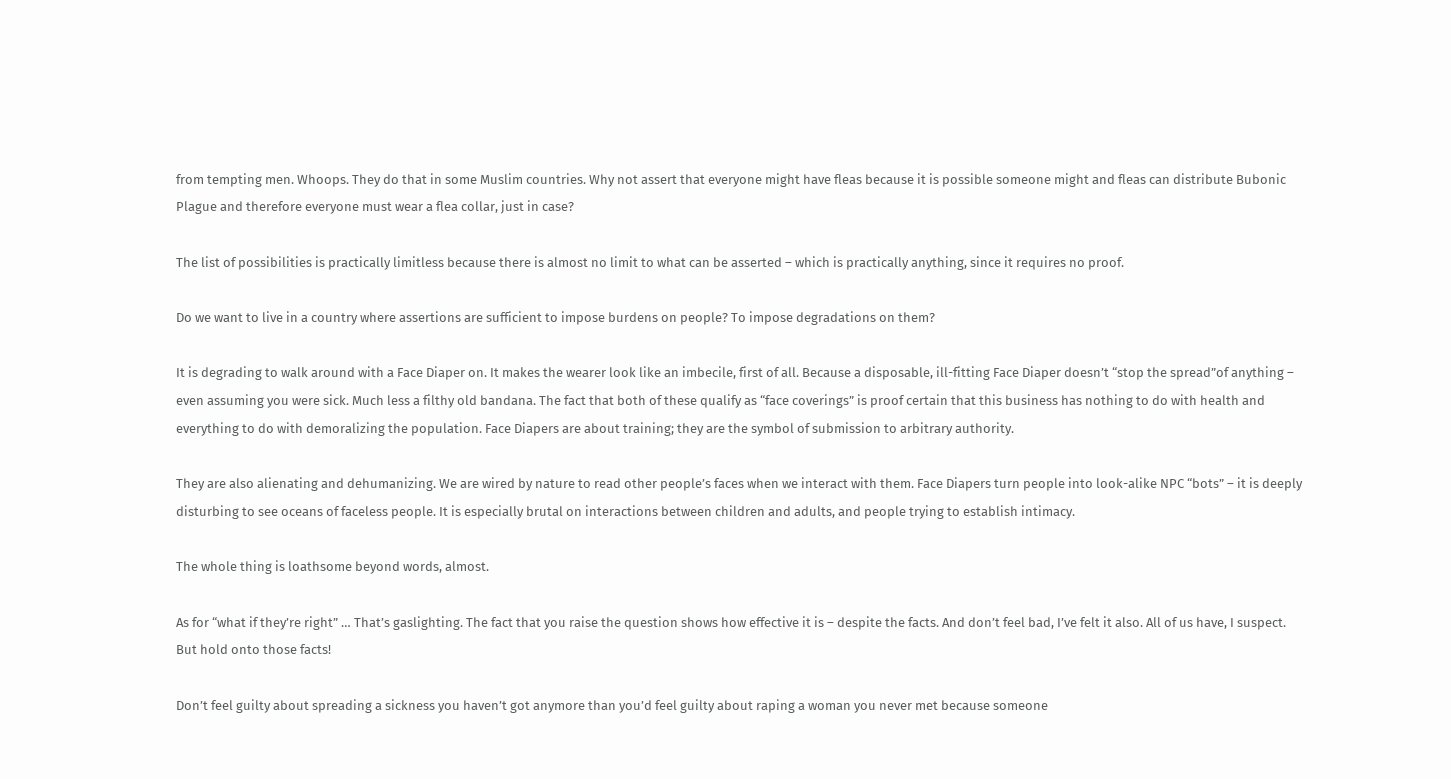from tempting men. Whoops. They do that in some Muslim countries. Why not assert that everyone might have fleas because it is possible someone might and fleas can distribute Bubonic Plague and therefore everyone must wear a flea collar, just in case?

The list of possibilities is practically limitless because there is almost no limit to what can be asserted – which is practically anything, since it requires no proof.

Do we want to live in a country where assertions are sufficient to impose burdens on people? To impose degradations on them?

It is degrading to walk around with a Face Diaper on. It makes the wearer look like an imbecile, first of all. Because a disposable, ill-fitting Face Diaper doesn’t “stop the spread”of anything – even assuming you were sick. Much less a filthy old bandana. The fact that both of these qualify as “face coverings” is proof certain that this business has nothing to do with health and everything to do with demoralizing the population. Face Diapers are about training; they are the symbol of submission to arbitrary authority.

They are also alienating and dehumanizing. We are wired by nature to read other people’s faces when we interact with them. Face Diapers turn people into look-alike NPC “bots” – it is deeply disturbing to see oceans of faceless people. It is especially brutal on interactions between children and adults, and people trying to establish intimacy.

The whole thing is loathsome beyond words, almost.

As for “what if they’re right” … That’s gaslighting. The fact that you raise the question shows how effective it is – despite the facts. And don’t feel bad, I’ve felt it also. All of us have, I suspect. But hold onto those facts!

Don’t feel guilty about spreading a sickness you haven’t got anymore than you’d feel guilty about raping a woman you never met because someone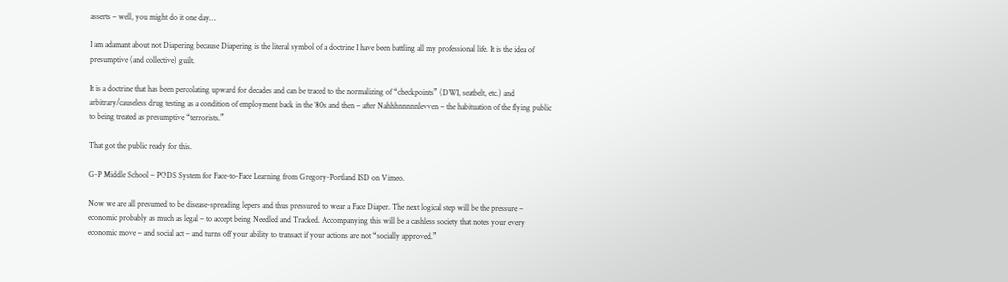asserts – well, you might do it one day…

I am adamant about not Diapering because Diapering is the literal symbol of a doctrine I have been battling all my professional life. It is the idea of presumptive (and collective) guilt.

It is a doctrine that has been percolating upward for decades and can be traced to the normalizing of “checkpoints” (DWI, seatbelt, etc.) and arbitrary/causeless drug testing as a condition of employment back in the ’80s and then – after Nahhhnnnnnlevven – the habituation of the flying public to being treated as presumptive “terrorists.”

That got the public ready for this.

G-P Middle School – PODS System for Face-to-Face Learning from Gregory-Portland ISD on Vimeo.

Now we are all presumed to be disease-spreading lepers and thus pressured to wear a Face Diaper. The next logical step will be the pressure – economic probably as much as legal – to accept being Needled and Tracked. Accompanying this will be a cashless society that notes your every economic move – and social act – and turns off your ability to transact if your actions are not “socially approved.”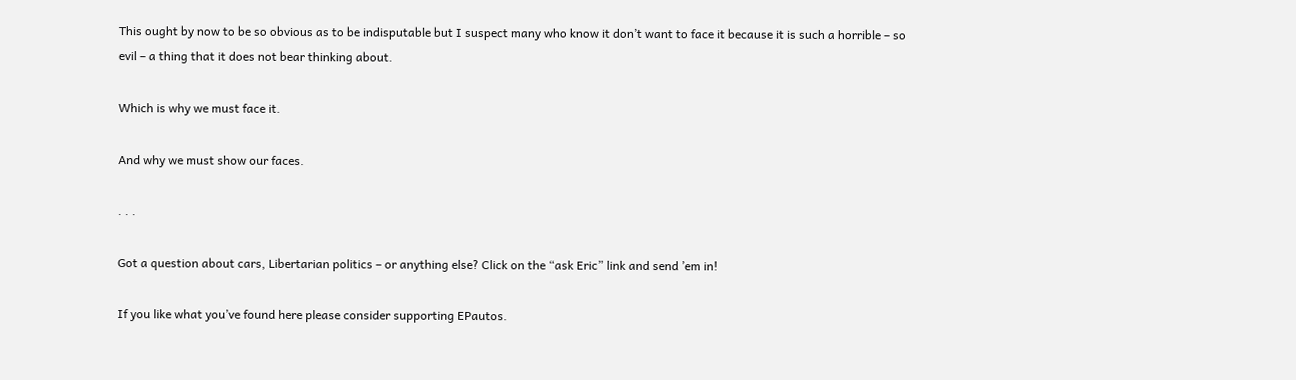This ought by now to be so obvious as to be indisputable but I suspect many who know it don’t want to face it because it is such a horrible – so evil – a thing that it does not bear thinking about.

Which is why we must face it.

And why we must show our faces.

. . .

Got a question about cars, Libertarian politics – or anything else? Click on the “ask Eric” link and send ’em in!

If you like what you’ve found here please consider supporting EPautos.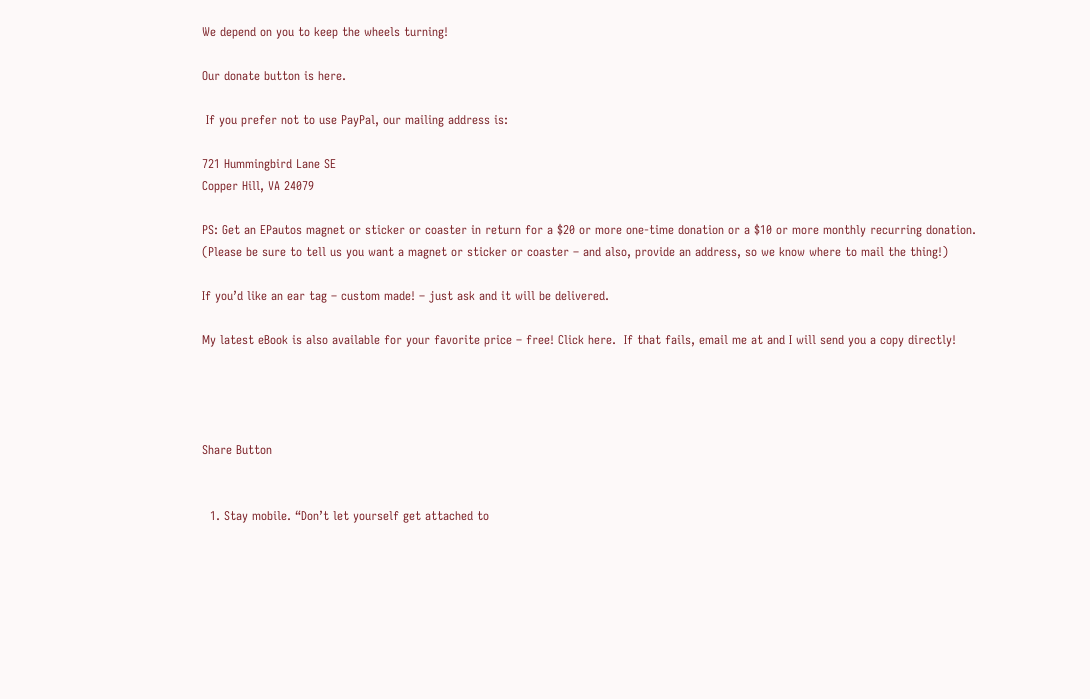We depend on you to keep the wheels turning!

Our donate button is here.

 If you prefer not to use PayPal, our mailing address is:

721 Hummingbird Lane SE
Copper Hill, VA 24079

PS: Get an EPautos magnet or sticker or coaster in return for a $20 or more one-time donation or a $10 or more monthly recurring donation. (Please be sure to tell us you want a magnet or sticker or coaster – and also, provide an address, so we know where to mail the thing!)

If you’d like an ear tag – custom made! – just ask and it will be delivered.

My latest eBook is also available for your favorite price – free! Click here.  If that fails, email me at and I will send you a copy directly!




Share Button


  1. Stay mobile. “Don’t let yourself get attached to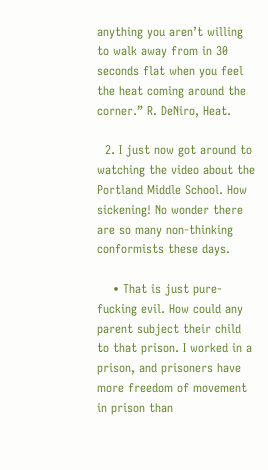anything you aren’t willing to walk away from in 30 seconds flat when you feel the heat coming around the corner.” R. DeNiro, Heat.

  2. I just now got around to watching the video about the Portland Middle School. How sickening! No wonder there are so many non-thinking conformists these days.

    • That is just pure-fucking evil. How could any parent subject their child to that prison. I worked in a prison, and prisoners have more freedom of movement in prison than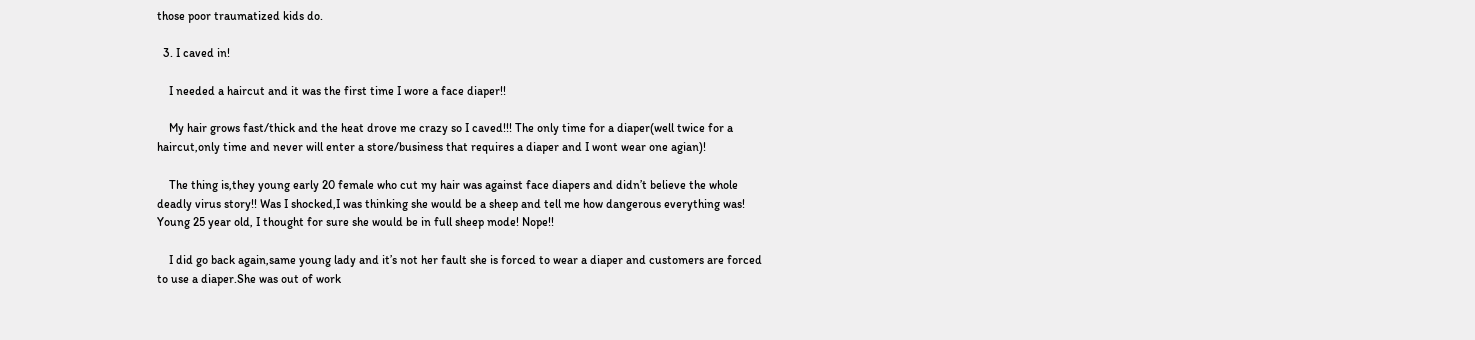those poor traumatized kids do.

  3. I caved in!

    I needed a haircut and it was the first time I wore a face diaper!!

    My hair grows fast/thick and the heat drove me crazy so I caved!!! The only time for a diaper(well twice for a haircut,only time and never will enter a store/business that requires a diaper and I wont wear one agian)!

    The thing is,they young early 20 female who cut my hair was against face diapers and didn’t believe the whole deadly virus story!! Was I shocked,I was thinking she would be a sheep and tell me how dangerous everything was! Young 25 year old, I thought for sure she would be in full sheep mode! Nope!!

    I did go back again,same young lady and it’s not her fault she is forced to wear a diaper and customers are forced to use a diaper.She was out of work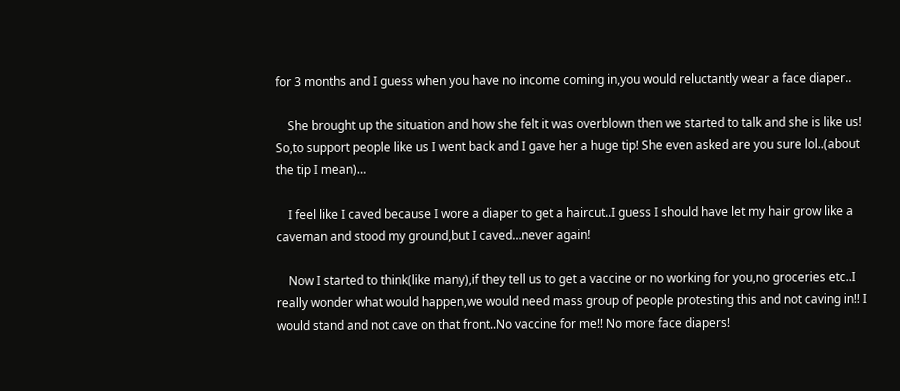for 3 months and I guess when you have no income coming in,you would reluctantly wear a face diaper..

    She brought up the situation and how she felt it was overblown then we started to talk and she is like us! So,to support people like us I went back and I gave her a huge tip! She even asked are you sure lol..(about the tip I mean)…

    I feel like I caved because I wore a diaper to get a haircut..I guess I should have let my hair grow like a caveman and stood my ground,but I caved…never again!

    Now I started to think(like many),if they tell us to get a vaccine or no working for you,no groceries etc..I really wonder what would happen,we would need mass group of people protesting this and not caving in!! I would stand and not cave on that front..No vaccine for me!! No more face diapers!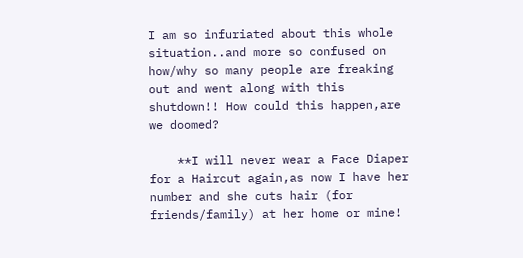I am so infuriated about this whole situation..and more so confused on how/why so many people are freaking out and went along with this shutdown!! How could this happen,are we doomed?

    **I will never wear a Face Diaper for a Haircut again,as now I have her number and she cuts hair (for friends/family) at her home or mine!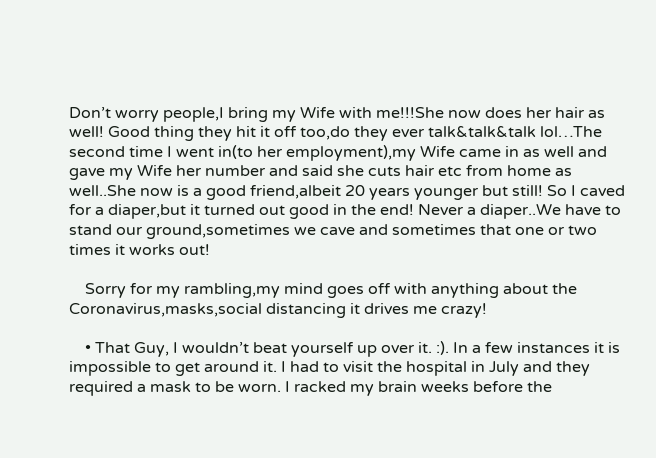Don’t worry people,I bring my Wife with me!!!She now does her hair as well! Good thing they hit it off too,do they ever talk&talk&talk lol…The second time I went in(to her employment),my Wife came in as well and gave my Wife her number and said she cuts hair etc from home as well..She now is a good friend,albeit 20 years younger but still! So I caved for a diaper,but it turned out good in the end! Never a diaper..We have to stand our ground,sometimes we cave and sometimes that one or two times it works out!

    Sorry for my rambling,my mind goes off with anything about the Coronavirus,masks,social distancing it drives me crazy!

    • That Guy, I wouldn’t beat yourself up over it. :). In a few instances it is impossible to get around it. I had to visit the hospital in July and they required a mask to be worn. I racked my brain weeks before the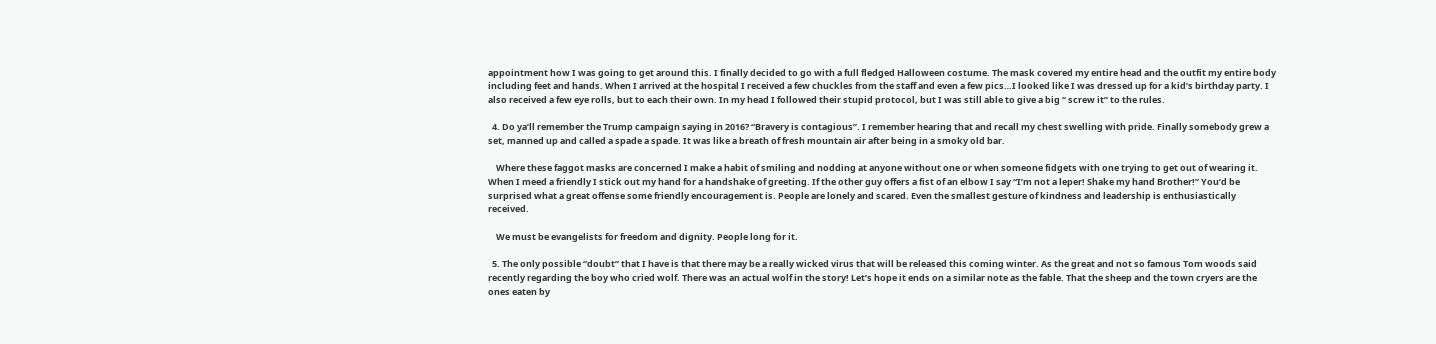appointment how I was going to get around this. I finally decided to go with a full fledged Halloween costume. The mask covered my entire head and the outfit my entire body including feet and hands. When I arrived at the hospital I received a few chuckles from the staff and even a few pics…I looked like I was dressed up for a kid’s birthday party. I also received a few eye rolls, but to each their own. In my head I followed their stupid protocol, but I was still able to give a big “ screw it” to the rules.

  4. Do ya’ll remember the Trump campaign saying in 2016? “Bravery is contagious”. I remember hearing that and recall my chest swelling with pride. Finally somebody grew a set, manned up and called a spade a spade. It was like a breath of fresh mountain air after being in a smoky old bar.

    Where these faggot masks are concerned I make a habit of smiling and nodding at anyone without one or when someone fidgets with one trying to get out of wearing it. When I meed a friendly I stick out my hand for a handshake of greeting. If the other guy offers a fist of an elbow I say “I’m not a leper! Shake my hand Brother!” You’d be surprised what a great offense some friendly encouragement is. People are lonely and scared. Even the smallest gesture of kindness and leadership is enthusiastically received.

    We must be evangelists for freedom and dignity. People long for it.

  5. The only possible “doubt” that I have is that there may be a really wicked virus that will be released this coming winter. As the great and not so famous Tom woods said recently regarding the boy who cried wolf. There was an actual wolf in the story! Let’s hope it ends on a similar note as the fable. That the sheep and the town cryers are the ones eaten by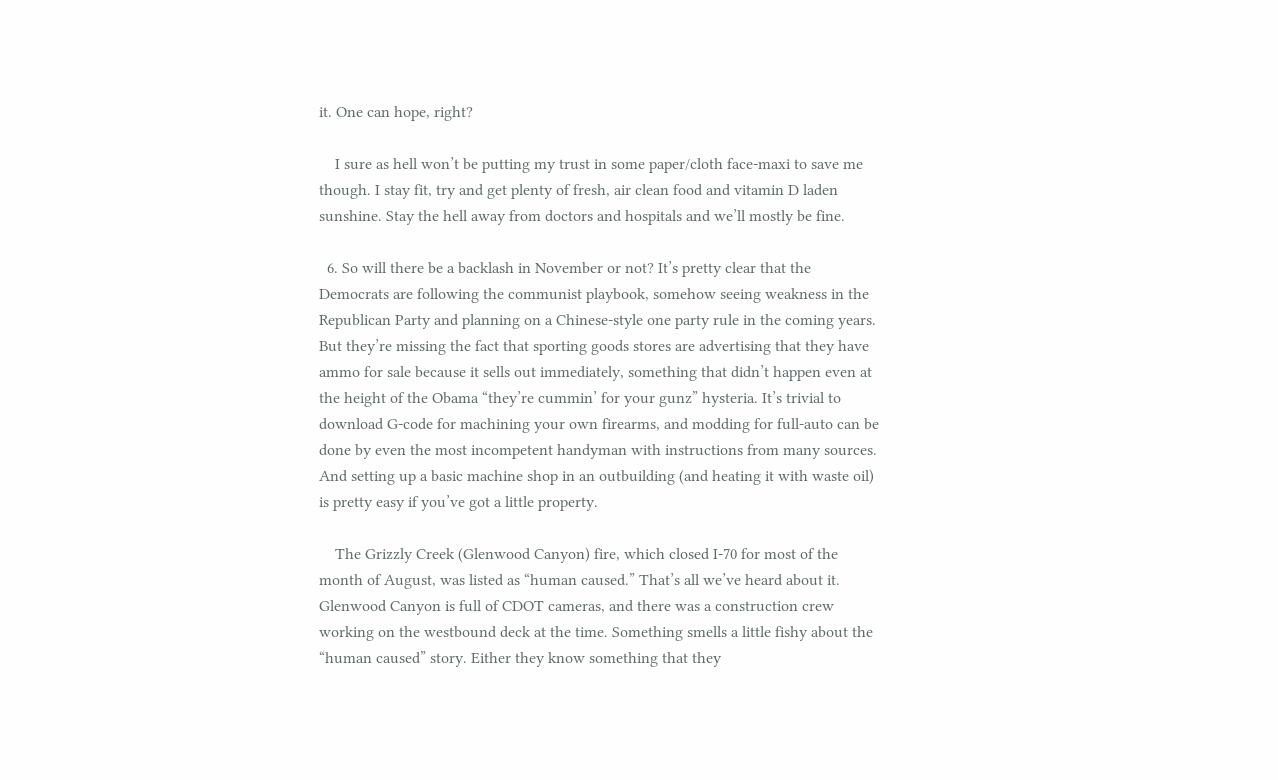it. One can hope, right?

    I sure as hell won’t be putting my trust in some paper/cloth face-maxi to save me though. I stay fit, try and get plenty of fresh, air clean food and vitamin D laden sunshine. Stay the hell away from doctors and hospitals and we’ll mostly be fine.

  6. So will there be a backlash in November or not? It’s pretty clear that the Democrats are following the communist playbook, somehow seeing weakness in the Republican Party and planning on a Chinese-style one party rule in the coming years. But they’re missing the fact that sporting goods stores are advertising that they have ammo for sale because it sells out immediately, something that didn’t happen even at the height of the Obama “they’re cummin’ for your gunz” hysteria. It’s trivial to download G-code for machining your own firearms, and modding for full-auto can be done by even the most incompetent handyman with instructions from many sources. And setting up a basic machine shop in an outbuilding (and heating it with waste oil) is pretty easy if you’ve got a little property.

    The Grizzly Creek (Glenwood Canyon) fire, which closed I-70 for most of the month of August, was listed as “human caused.” That’s all we’ve heard about it. Glenwood Canyon is full of CDOT cameras, and there was a construction crew working on the westbound deck at the time. Something smells a little fishy about the “human caused” story. Either they know something that they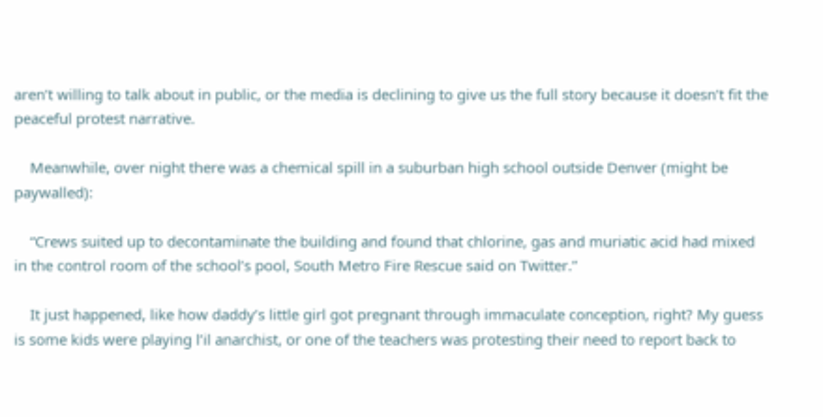aren’t willing to talk about in public, or the media is declining to give us the full story because it doesn’t fit the peaceful protest narrative.

    Meanwhile, over night there was a chemical spill in a suburban high school outside Denver (might be paywalled):

    “Crews suited up to decontaminate the building and found that chlorine, gas and muriatic acid had mixed in the control room of the school’s pool, South Metro Fire Rescue said on Twitter.”

    It just happened, like how daddy’s little girl got pregnant through immaculate conception, right? My guess is some kids were playing l’il anarchist, or one of the teachers was protesting their need to report back to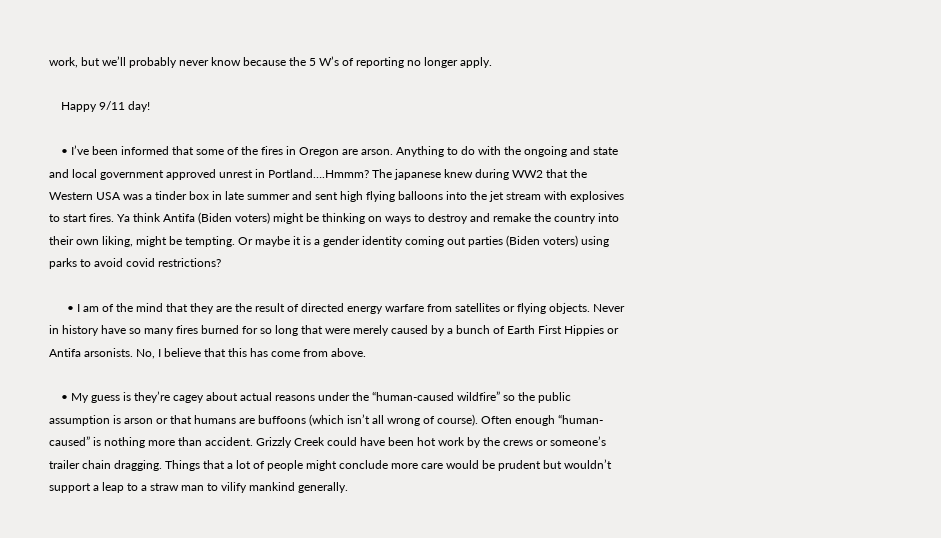work, but we’ll probably never know because the 5 W’s of reporting no longer apply.

    Happy 9/11 day!

    • I’ve been informed that some of the fires in Oregon are arson. Anything to do with the ongoing and state and local government approved unrest in Portland….Hmmm? The japanese knew during WW2 that the Western USA was a tinder box in late summer and sent high flying balloons into the jet stream with explosives to start fires. Ya think Antifa (Biden voters) might be thinking on ways to destroy and remake the country into their own liking, might be tempting. Or maybe it is a gender identity coming out parties (Biden voters) using parks to avoid covid restrictions?

      • I am of the mind that they are the result of directed energy warfare from satellites or flying objects. Never in history have so many fires burned for so long that were merely caused by a bunch of Earth First Hippies or Antifa arsonists. No, I believe that this has come from above.

    • My guess is they’re cagey about actual reasons under the “human-caused wildfire” so the public assumption is arson or that humans are buffoons (which isn’t all wrong of course). Often enough “human-caused” is nothing more than accident. Grizzly Creek could have been hot work by the crews or someone’s trailer chain dragging. Things that a lot of people might conclude more care would be prudent but wouldn’t support a leap to a straw man to vilify mankind generally.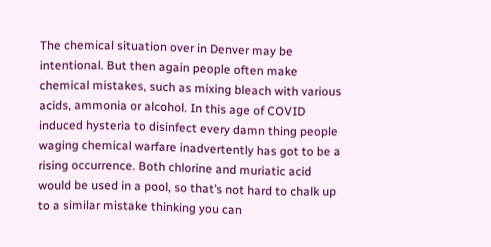The chemical situation over in Denver may be intentional. But then again people often make chemical mistakes, such as mixing bleach with various acids, ammonia or alcohol. In this age of COVID induced hysteria to disinfect every damn thing people waging chemical warfare inadvertently has got to be a rising occurrence. Both chlorine and muriatic acid would be used in a pool, so that’s not hard to chalk up to a similar mistake thinking you can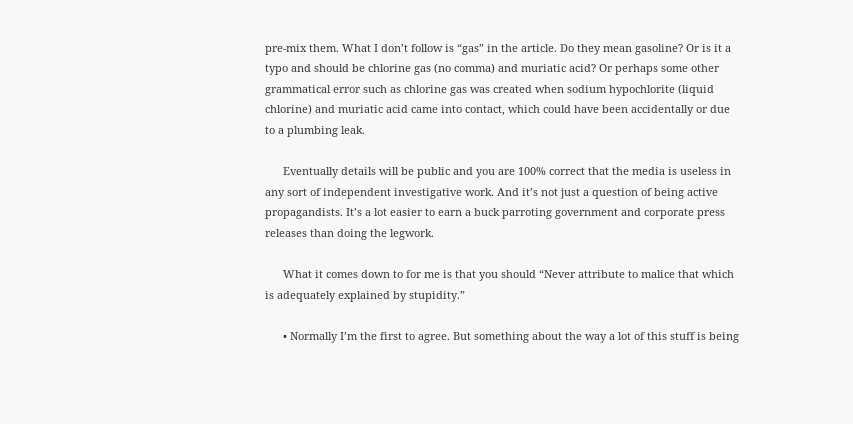pre-mix them. What I don’t follow is “gas” in the article. Do they mean gasoline? Or is it a typo and should be chlorine gas (no comma) and muriatic acid? Or perhaps some other grammatical error such as chlorine gas was created when sodium hypochlorite (liquid chlorine) and muriatic acid came into contact, which could have been accidentally or due to a plumbing leak.

      Eventually details will be public and you are 100% correct that the media is useless in any sort of independent investigative work. And it’s not just a question of being active propagandists. It’s a lot easier to earn a buck parroting government and corporate press releases than doing the legwork.

      What it comes down to for me is that you should “Never attribute to malice that which is adequately explained by stupidity.”

      • Normally I’m the first to agree. But something about the way a lot of this stuff is being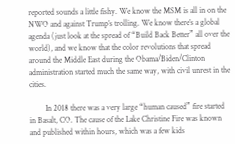reported sounds a little fishy. We know the MSM is all in on the NWO and against Trump’s trolling. We know there’s a global agenda (just look at the spread of “Build Back Better” all over the world), and we know that the color revolutions that spread around the Middle East during the Obama/Biden/Clinton administration started much the same way, with civil unrest in the cities.

        In 2018 there was a very large “human caused” fire started in Basalt, CO. The cause of the Lake Christine Fire was known and published within hours, which was a few kids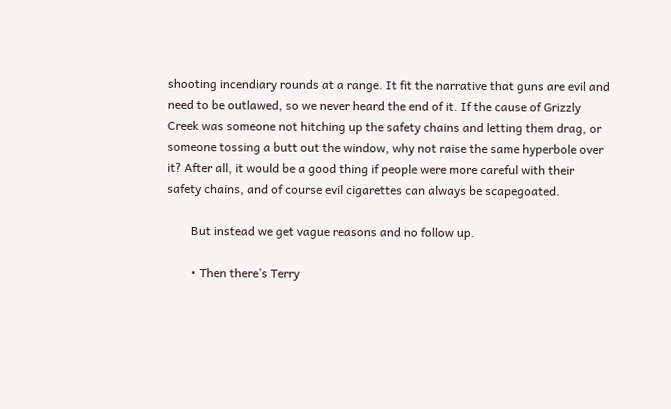shooting incendiary rounds at a range. It fit the narrative that guns are evil and need to be outlawed, so we never heard the end of it. If the cause of Grizzly Creek was someone not hitching up the safety chains and letting them drag, or someone tossing a butt out the window, why not raise the same hyperbole over it? After all, it would be a good thing if people were more careful with their safety chains, and of course evil cigarettes can always be scapegoated.

        But instead we get vague reasons and no follow up.

        • Then there’s Terry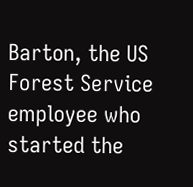Barton, the US Forest Service employee who started the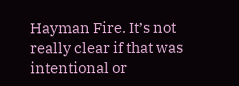Hayman Fire. It’s not really clear if that was intentional or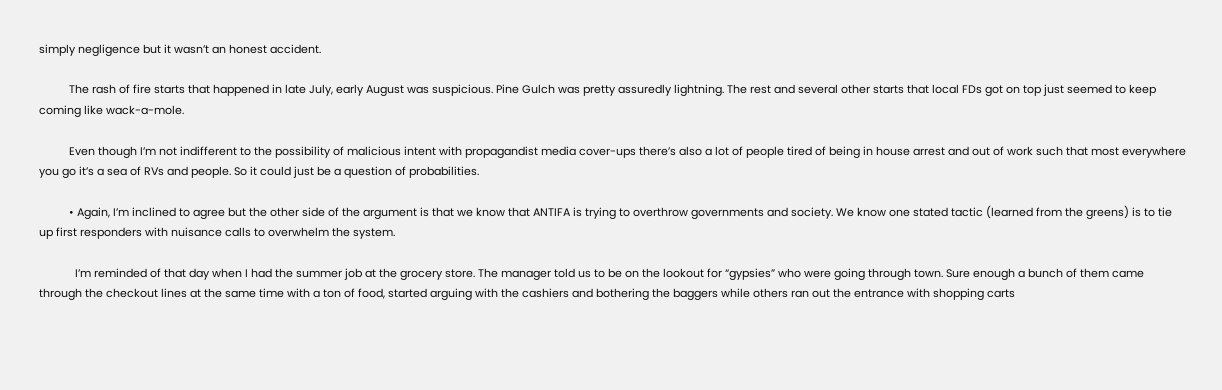simply negligence but it wasn’t an honest accident.

          The rash of fire starts that happened in late July, early August was suspicious. Pine Gulch was pretty assuredly lightning. The rest and several other starts that local FDs got on top just seemed to keep coming like wack-a-mole.

          Even though I’m not indifferent to the possibility of malicious intent with propagandist media cover-ups there’s also a lot of people tired of being in house arrest and out of work such that most everywhere you go it’s a sea of RVs and people. So it could just be a question of probabilities.

          • Again, I’m inclined to agree but the other side of the argument is that we know that ANTIFA is trying to overthrow governments and society. We know one stated tactic (learned from the greens) is to tie up first responders with nuisance calls to overwhelm the system.

            I’m reminded of that day when I had the summer job at the grocery store. The manager told us to be on the lookout for “gypsies” who were going through town. Sure enough a bunch of them came through the checkout lines at the same time with a ton of food, started arguing with the cashiers and bothering the baggers while others ran out the entrance with shopping carts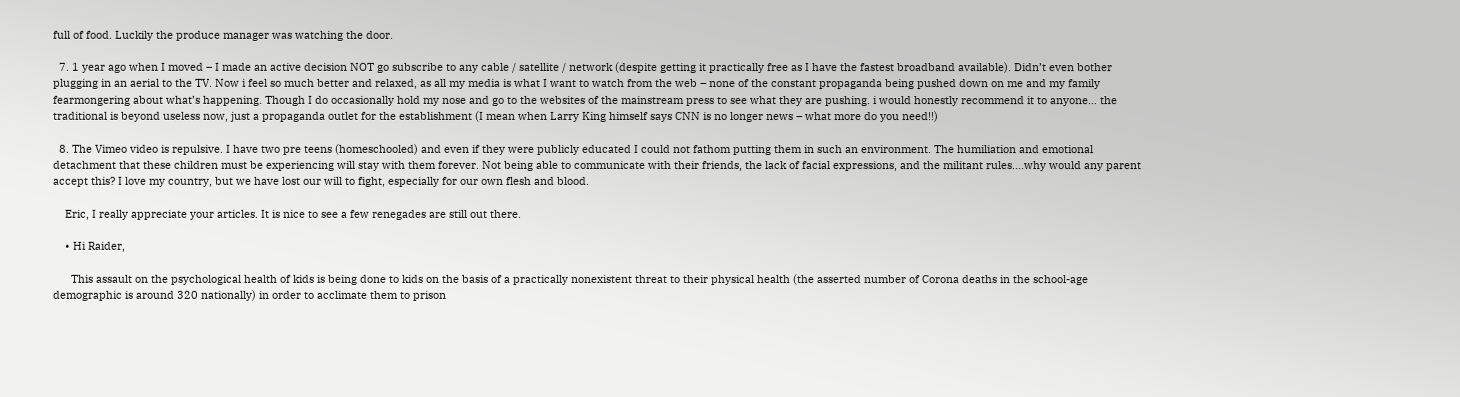full of food. Luckily the produce manager was watching the door.

  7. 1 year ago when I moved – I made an active decision NOT go subscribe to any cable / satellite / network (despite getting it practically free as I have the fastest broadband available). Didn’t even bother plugging in an aerial to the TV. Now i feel so much better and relaxed, as all my media is what I want to watch from the web – none of the constant propaganda being pushed down on me and my family fearmongering about what’s happening. Though I do occasionally hold my nose and go to the websites of the mainstream press to see what they are pushing. i would honestly recommend it to anyone… the traditional is beyond useless now, just a propaganda outlet for the establishment (I mean when Larry King himself says CNN is no longer news – what more do you need!!)

  8. The Vimeo video is repulsive. I have two pre teens (homeschooled) and even if they were publicly educated I could not fathom putting them in such an environment. The humiliation and emotional detachment that these children must be experiencing will stay with them forever. Not being able to communicate with their friends, the lack of facial expressions, and the militant rules….why would any parent accept this? I love my country, but we have lost our will to fight, especially for our own flesh and blood.

    Eric, I really appreciate your articles. It is nice to see a few renegades are still out there.

    • Hi Raider,

      This assault on the psychological health of kids is being done to kids on the basis of a practically nonexistent threat to their physical health (the asserted number of Corona deaths in the school-age demographic is around 320 nationally) in order to acclimate them to prison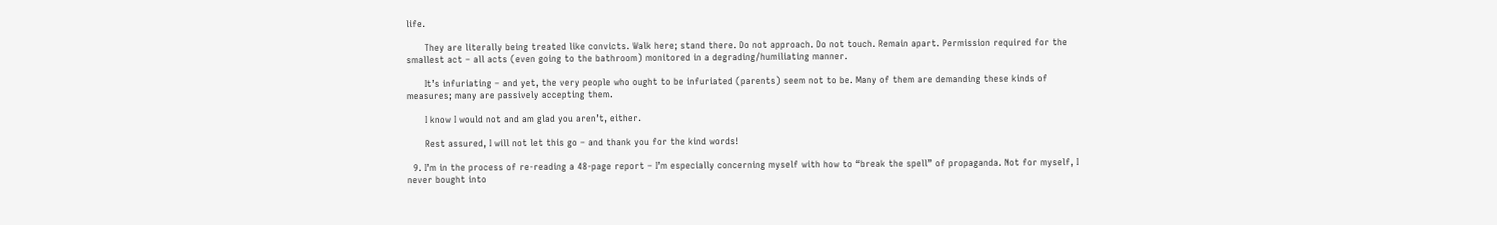life.

      They are literally being treated like convicts. Walk here; stand there. Do not approach. Do not touch. Remain apart. Permission required for the smallest act – all acts (even going to the bathroom) monitored in a degrading/humiliating manner.

      It’s infuriating – and yet, the very people who ought to be infuriated (parents) seem not to be. Many of them are demanding these kinds of measures; many are passively accepting them.

      I know I would not and am glad you aren’t, either.

      Rest assured, I will not let this go – and thank you for the kind words!

  9. I’m in the process of re-reading a 48-page report – I’m especially concerning myself with how to “break the spell” of propaganda. Not for myself, I never bought into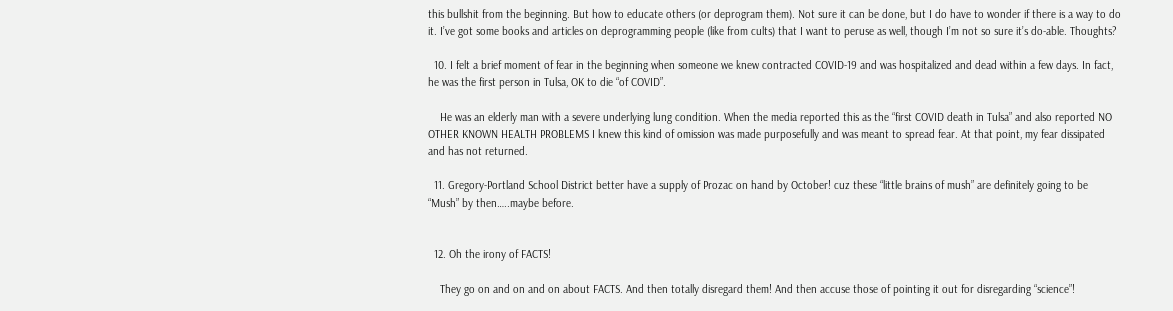this bullshit from the beginning. But how to educate others (or deprogram them). Not sure it can be done, but I do have to wonder if there is a way to do it. I’ve got some books and articles on deprogramming people (like from cults) that I want to peruse as well, though I’m not so sure it’s do-able. Thoughts?

  10. I felt a brief moment of fear in the beginning when someone we knew contracted COVID-19 and was hospitalized and dead within a few days. In fact, he was the first person in Tulsa, OK to die “of COVID”.

    He was an elderly man with a severe underlying lung condition. When the media reported this as the “first COVID death in Tulsa” and also reported NO OTHER KNOWN HEALTH PROBLEMS I knew this kind of omission was made purposefully and was meant to spread fear. At that point, my fear dissipated and has not returned.

  11. Gregory-Portland School District better have a supply of Prozac on hand by October! cuz these “little brains of mush” are definitely going to be “Mush” by then…..maybe before.


  12. Oh the irony of FACTS!

    They go on and on and on about FACTS. And then totally disregard them! And then accuse those of pointing it out for disregarding “science”!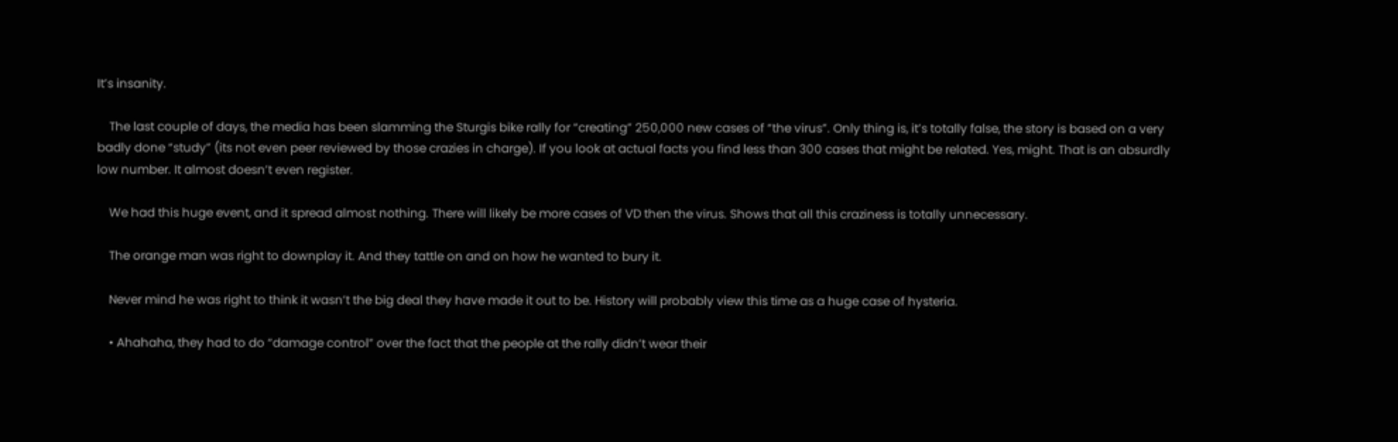It’s insanity.

    The last couple of days, the media has been slamming the Sturgis bike rally for “creating” 250,000 new cases of “the virus”. Only thing is, it’s totally false, the story is based on a very badly done “study” (its not even peer reviewed by those crazies in charge). If you look at actual facts you find less than 300 cases that might be related. Yes, might. That is an absurdly low number. It almost doesn’t even register.

    We had this huge event, and it spread almost nothing. There will likely be more cases of VD then the virus. Shows that all this craziness is totally unnecessary.

    The orange man was right to downplay it. And they tattle on and on how he wanted to bury it.

    Never mind he was right to think it wasn’t the big deal they have made it out to be. History will probably view this time as a huge case of hysteria.

    • Ahahaha, they had to do “damage control” over the fact that the people at the rally didn’t wear their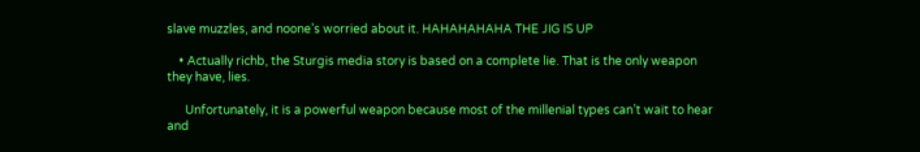slave muzzles, and noone’s worried about it. HAHAHAHAHA THE JIG IS UP

    • Actually richb, the Sturgis media story is based on a complete lie. That is the only weapon they have, lies.

      Unfortunately, it is a powerful weapon because most of the millenial types can’t wait to hear and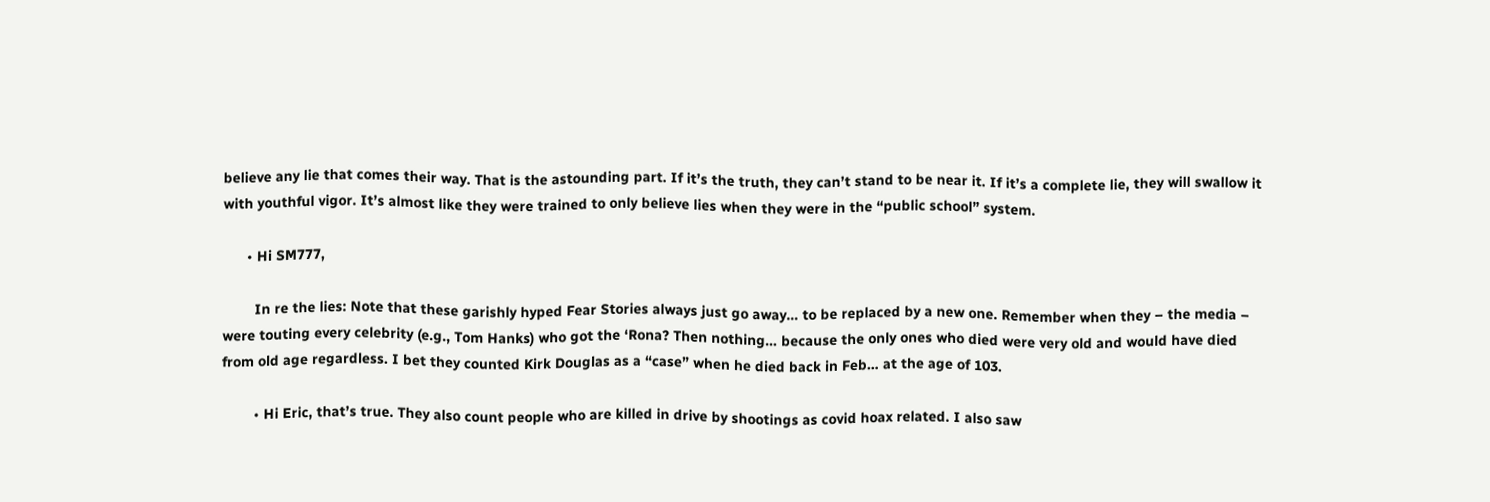believe any lie that comes their way. That is the astounding part. If it’s the truth, they can’t stand to be near it. If it’s a complete lie, they will swallow it with youthful vigor. It’s almost like they were trained to only believe lies when they were in the “public school” system.

      • Hi SM777,

        In re the lies: Note that these garishly hyped Fear Stories always just go away… to be replaced by a new one. Remember when they – the media – were touting every celebrity (e.g., Tom Hanks) who got the ‘Rona? Then nothing… because the only ones who died were very old and would have died from old age regardless. I bet they counted Kirk Douglas as a “case” when he died back in Feb… at the age of 103.

        • Hi Eric, that’s true. They also count people who are killed in drive by shootings as covid hoax related. I also saw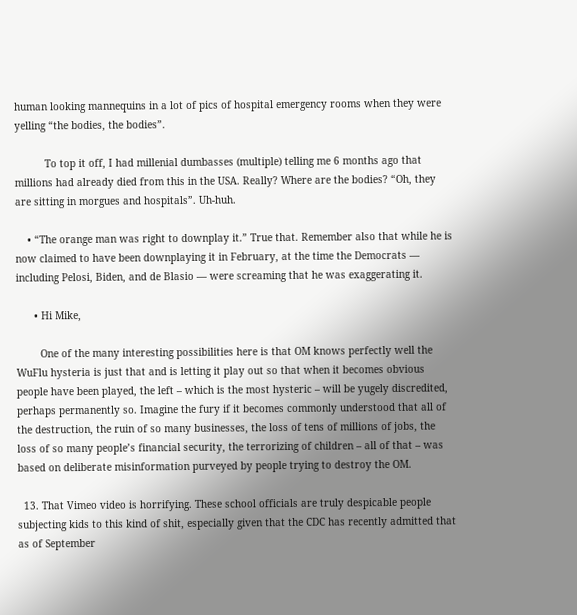human looking mannequins in a lot of pics of hospital emergency rooms when they were yelling “the bodies, the bodies”.

          To top it off, I had millenial dumbasses (multiple) telling me 6 months ago that millions had already died from this in the USA. Really? Where are the bodies? “Oh, they are sitting in morgues and hospitals”. Uh-huh.

    • “The orange man was right to downplay it.” True that. Remember also that while he is now claimed to have been downplaying it in February, at the time the Democrats — including Pelosi, Biden, and de Blasio — were screaming that he was exaggerating it.

      • Hi Mike,

        One of the many interesting possibilities here is that OM knows perfectly well the WuFlu hysteria is just that and is letting it play out so that when it becomes obvious people have been played, the left – which is the most hysteric – will be yugely discredited, perhaps permanently so. Imagine the fury if it becomes commonly understood that all of the destruction, the ruin of so many businesses, the loss of tens of millions of jobs, the loss of so many people’s financial security, the terrorizing of children – all of that – was based on deliberate misinformation purveyed by people trying to destroy the OM.

  13. That Vimeo video is horrifying. These school officials are truly despicable people subjecting kids to this kind of shit, especially given that the CDC has recently admitted that as of September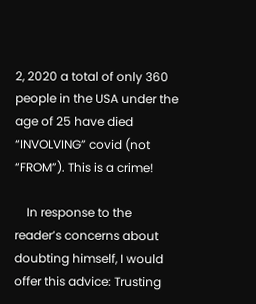2, 2020 a total of only 360 people in the USA under the age of 25 have died “INVOLVING” covid (not “FROM”). This is a crime!

    In response to the reader’s concerns about doubting himself, I would offer this advice: Trusting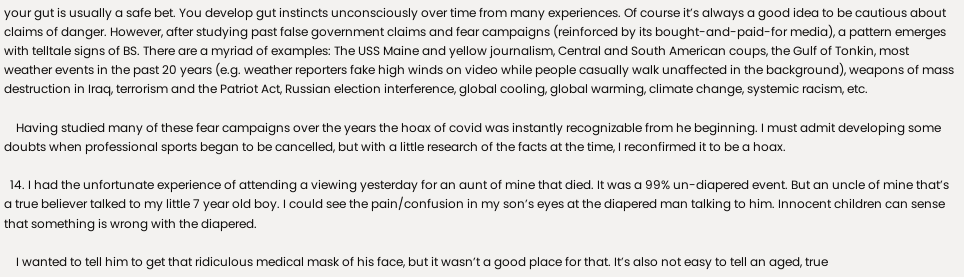your gut is usually a safe bet. You develop gut instincts unconsciously over time from many experiences. Of course it’s always a good idea to be cautious about claims of danger. However, after studying past false government claims and fear campaigns (reinforced by its bought-and-paid-for media), a pattern emerges with telltale signs of BS. There are a myriad of examples: The USS Maine and yellow journalism, Central and South American coups, the Gulf of Tonkin, most weather events in the past 20 years (e.g. weather reporters fake high winds on video while people casually walk unaffected in the background), weapons of mass destruction in Iraq, terrorism and the Patriot Act, Russian election interference, global cooling, global warming, climate change, systemic racism, etc.

    Having studied many of these fear campaigns over the years the hoax of covid was instantly recognizable from he beginning. I must admit developing some doubts when professional sports began to be cancelled, but with a little research of the facts at the time, I reconfirmed it to be a hoax.

  14. I had the unfortunate experience of attending a viewing yesterday for an aunt of mine that died. It was a 99% un-diapered event. But an uncle of mine that’s a true believer talked to my little 7 year old boy. I could see the pain/confusion in my son’s eyes at the diapered man talking to him. Innocent children can sense that something is wrong with the diapered.

    I wanted to tell him to get that ridiculous medical mask of his face, but it wasn’t a good place for that. It’s also not easy to tell an aged, true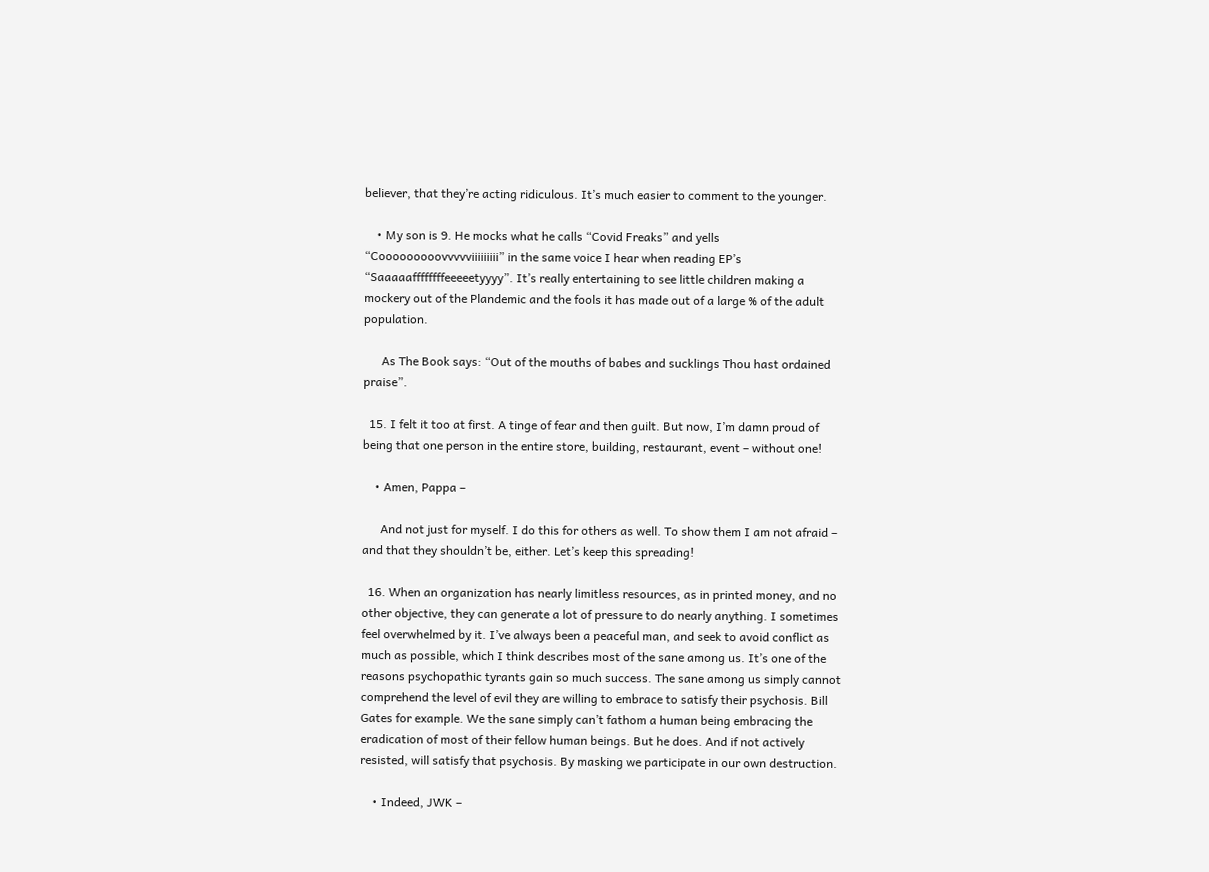believer, that they’re acting ridiculous. It’s much easier to comment to the younger.

    • My son is 9. He mocks what he calls “Covid Freaks” and yells “Cooooooooovvvvviiiiiiiii” in the same voice I hear when reading EP’s “Saaaaaffffffffeeeeetyyyy”. It’s really entertaining to see little children making a mockery out of the Plandemic and the fools it has made out of a large % of the adult population.

      As The Book says: “Out of the mouths of babes and sucklings Thou hast ordained praise”.

  15. I felt it too at first. A tinge of fear and then guilt. But now, I’m damn proud of being that one person in the entire store, building, restaurant, event – without one!

    • Amen, Pappa –

      And not just for myself. I do this for others as well. To show them I am not afraid – and that they shouldn’t be, either. Let’s keep this spreading!

  16. When an organization has nearly limitless resources, as in printed money, and no other objective, they can generate a lot of pressure to do nearly anything. I sometimes feel overwhelmed by it. I’ve always been a peaceful man, and seek to avoid conflict as much as possible, which I think describes most of the sane among us. It’s one of the reasons psychopathic tyrants gain so much success. The sane among us simply cannot comprehend the level of evil they are willing to embrace to satisfy their psychosis. Bill Gates for example. We the sane simply can’t fathom a human being embracing the eradication of most of their fellow human beings. But he does. And if not actively resisted, will satisfy that psychosis. By masking we participate in our own destruction.

    • Indeed, JWK –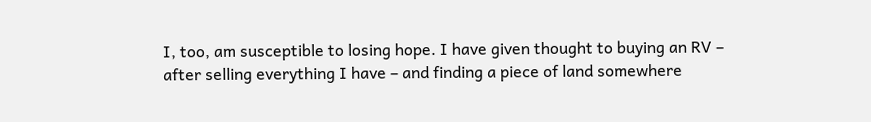I, too, am susceptible to losing hope. I have given thought to buying an RV – after selling everything I have – and finding a piece of land somewhere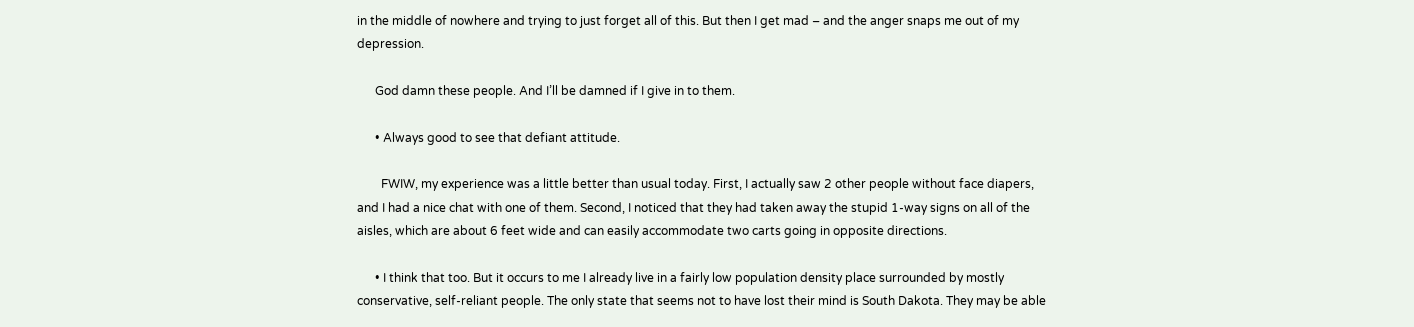in the middle of nowhere and trying to just forget all of this. But then I get mad – and the anger snaps me out of my depression.

      God damn these people. And I’ll be damned if I give in to them.

      • Always good to see that defiant attitude.

        FWIW, my experience was a little better than usual today. First, I actually saw 2 other people without face diapers, and I had a nice chat with one of them. Second, I noticed that they had taken away the stupid 1-way signs on all of the aisles, which are about 6 feet wide and can easily accommodate two carts going in opposite directions.

      • I think that too. But it occurs to me I already live in a fairly low population density place surrounded by mostly conservative, self-reliant people. The only state that seems not to have lost their mind is South Dakota. They may be able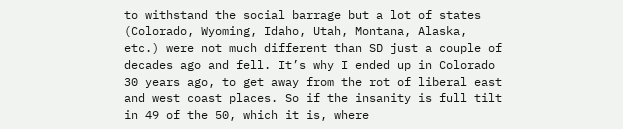to withstand the social barrage but a lot of states (Colorado, Wyoming, Idaho, Utah, Montana, Alaska, etc.) were not much different than SD just a couple of decades ago and fell. It’s why I ended up in Colorado 30 years ago, to get away from the rot of liberal east and west coast places. So if the insanity is full tilt in 49 of the 50, which it is, where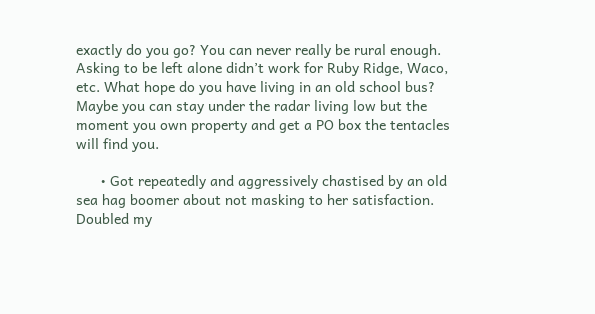exactly do you go? You can never really be rural enough. Asking to be left alone didn’t work for Ruby Ridge, Waco, etc. What hope do you have living in an old school bus? Maybe you can stay under the radar living low but the moment you own property and get a PO box the tentacles will find you.

      • Got repeatedly and aggressively chastised by an old sea hag boomer about not masking to her satisfaction. Doubled my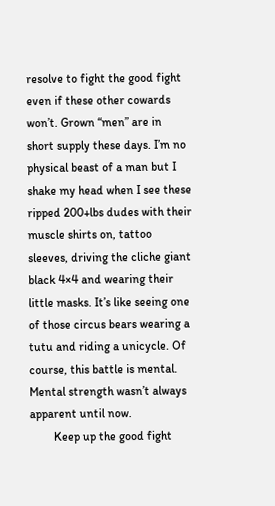resolve to fight the good fight even if these other cowards won’t. Grown “men” are in short supply these days. I’m no physical beast of a man but I shake my head when I see these ripped 200+lbs dudes with their muscle shirts on, tattoo sleeves, driving the cliche giant black 4×4 and wearing their little masks. It’s like seeing one of those circus bears wearing a tutu and riding a unicycle. Of course, this battle is mental. Mental strength wasn’t always apparent until now.
        Keep up the good fight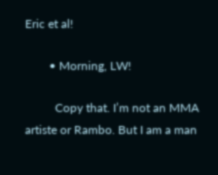Eric et al!

        • Morning, LW!

          Copy that. I’m not an MMA artiste or Rambo. But I am a man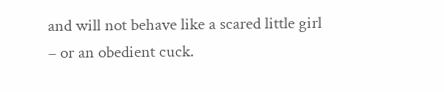and will not behave like a scared little girl – or an obedient cuck.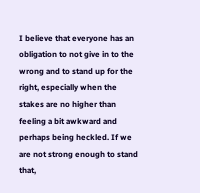I believe that everyone has an obligation to not give in to the wrong and to stand up for the right, especially when the stakes are no higher than feeling a bit awkward and perhaps being heckled. If we are not strong enough to stand that,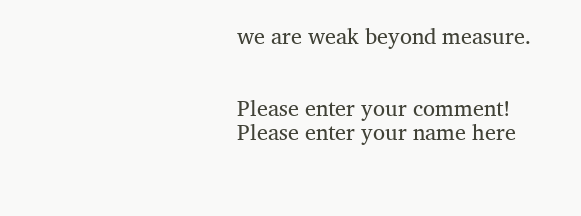we are weak beyond measure.


Please enter your comment!
Please enter your name here